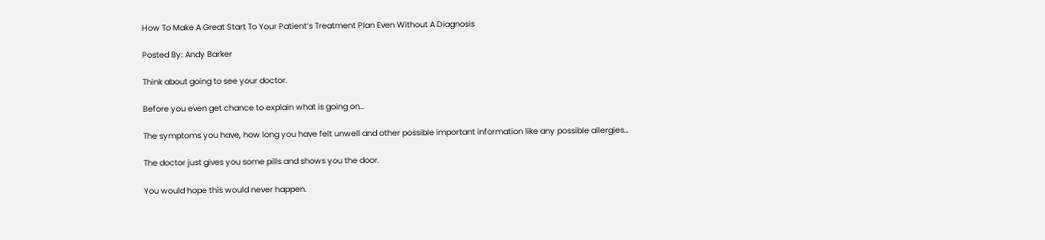How To Make A Great Start To Your Patient’s Treatment Plan Even Without A Diagnosis

Posted By: Andy Barker

Think about going to see your doctor.

Before you even get chance to explain what is going on…

The symptoms you have, how long you have felt unwell and other possible important information like any possible allergies…

The doctor just gives you some pills and shows you the door.

You would hope this would never happen.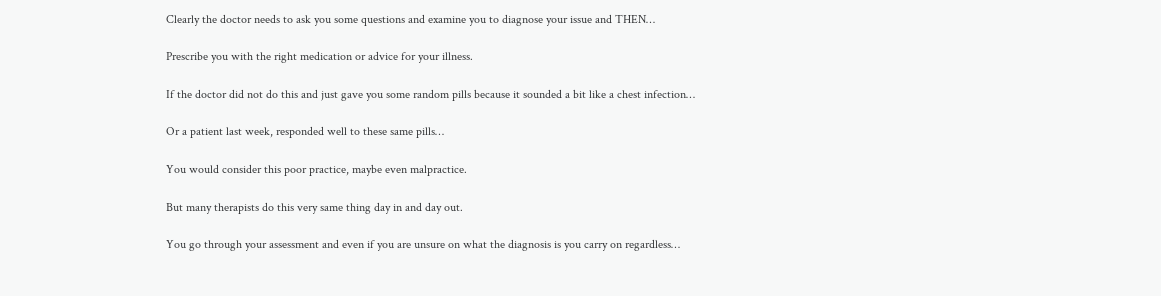Clearly the doctor needs to ask you some questions and examine you to diagnose your issue and THEN…

Prescribe you with the right medication or advice for your illness.

If the doctor did not do this and just gave you some random pills because it sounded a bit like a chest infection…

Or a patient last week, responded well to these same pills…

You would consider this poor practice, maybe even malpractice.

But many therapists do this very same thing day in and day out.

You go through your assessment and even if you are unsure on what the diagnosis is you carry on regardless…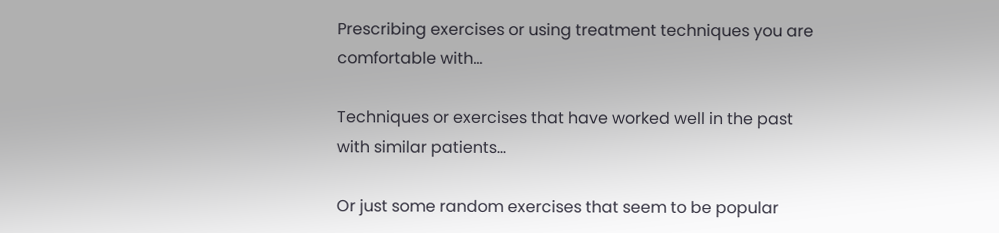Prescribing exercises or using treatment techniques you are comfortable with…

Techniques or exercises that have worked well in the past with similar patients…

Or just some random exercises that seem to be popular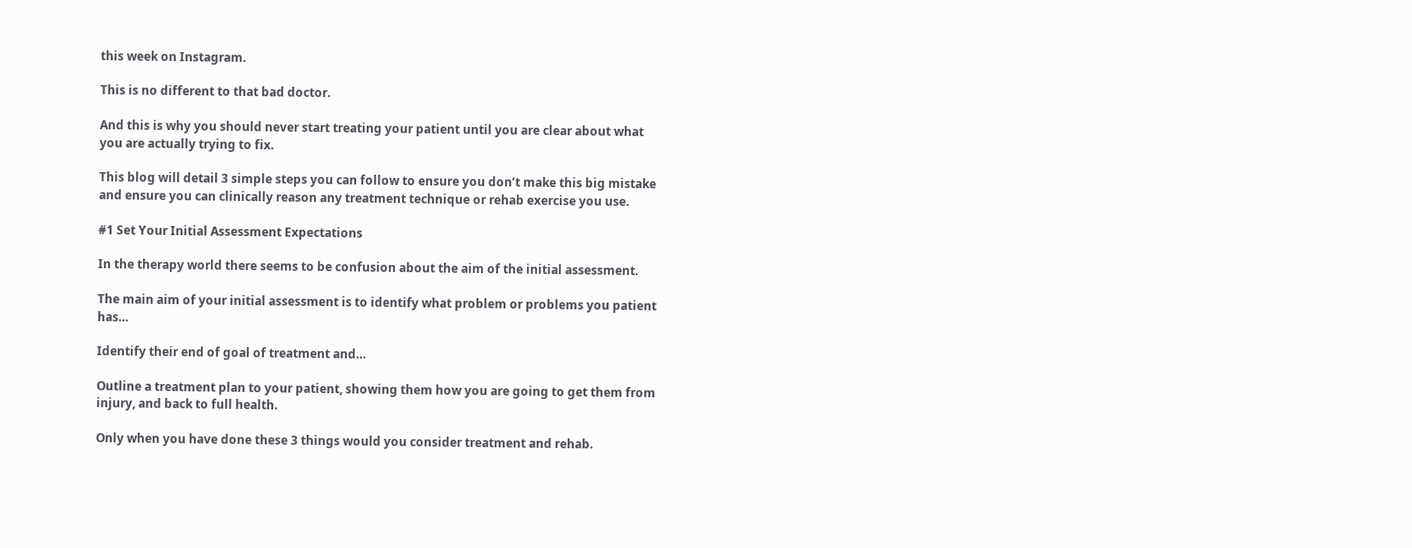this week on Instagram.

This is no different to that bad doctor.

And this is why you should never start treating your patient until you are clear about what you are actually trying to fix.

This blog will detail 3 simple steps you can follow to ensure you don’t make this big mistake and ensure you can clinically reason any treatment technique or rehab exercise you use.

#1 Set Your Initial Assessment Expectations

In the therapy world there seems to be confusion about the aim of the initial assessment.

The main aim of your initial assessment is to identify what problem or problems you patient has…

Identify their end of goal of treatment and…

Outline a treatment plan to your patient, showing them how you are going to get them from injury, and back to full health.

Only when you have done these 3 things would you consider treatment and rehab.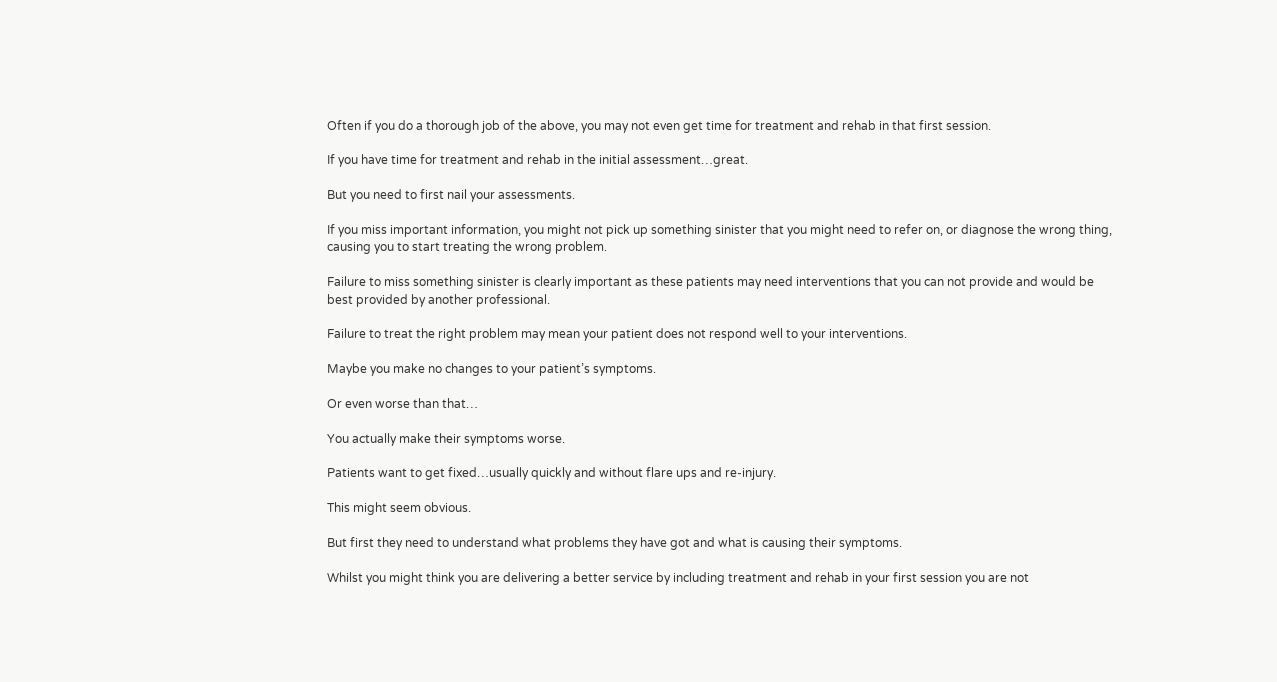Often if you do a thorough job of the above, you may not even get time for treatment and rehab in that first session.

If you have time for treatment and rehab in the initial assessment…great.

But you need to first nail your assessments.

If you miss important information, you might not pick up something sinister that you might need to refer on, or diagnose the wrong thing, causing you to start treating the wrong problem.

Failure to miss something sinister is clearly important as these patients may need interventions that you can not provide and would be best provided by another professional.

Failure to treat the right problem may mean your patient does not respond well to your interventions.

Maybe you make no changes to your patient’s symptoms.

Or even worse than that…

You actually make their symptoms worse.

Patients want to get fixed…usually quickly and without flare ups and re-injury.

This might seem obvious.

But first they need to understand what problems they have got and what is causing their symptoms.

Whilst you might think you are delivering a better service by including treatment and rehab in your first session you are not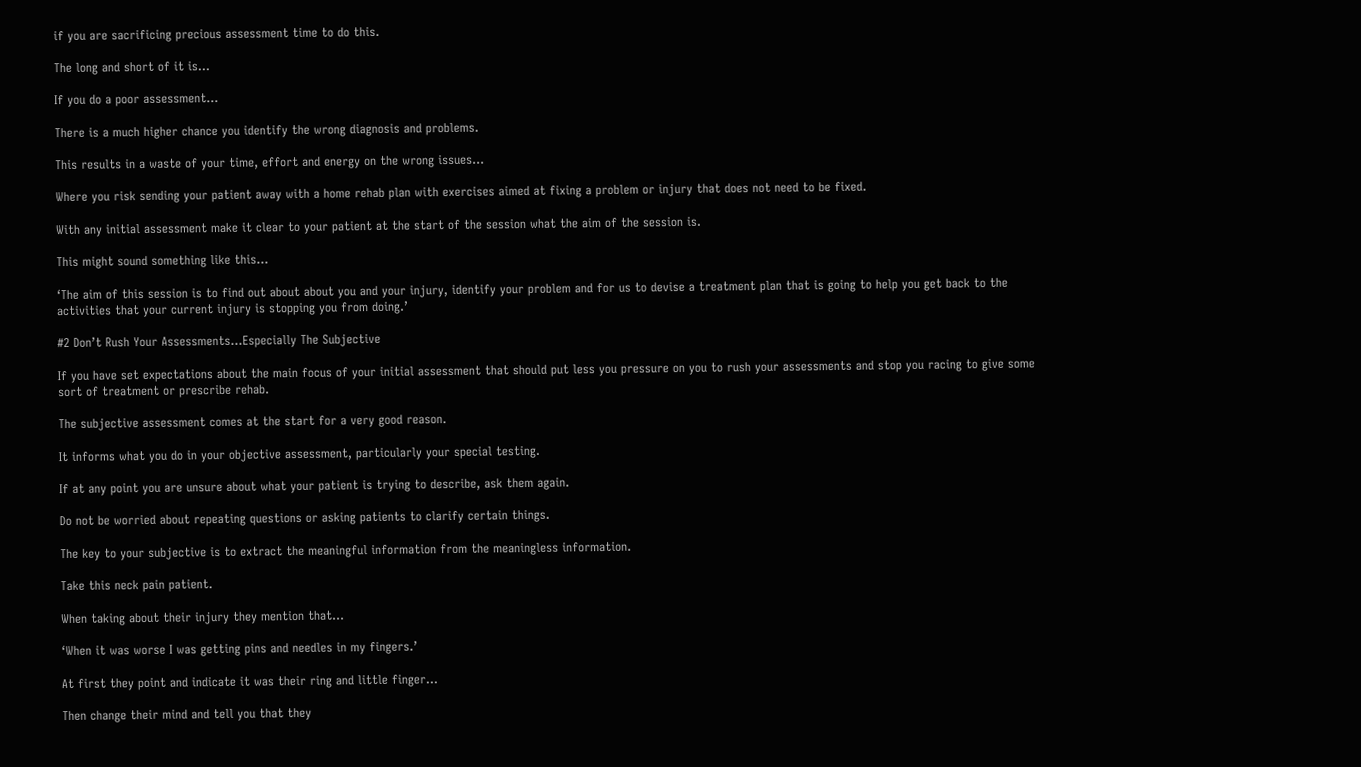if you are sacrificing precious assessment time to do this.

The long and short of it is…

If you do a poor assessment…

There is a much higher chance you identify the wrong diagnosis and problems.

This results in a waste of your time, effort and energy on the wrong issues…

Where you risk sending your patient away with a home rehab plan with exercises aimed at fixing a problem or injury that does not need to be fixed.

With any initial assessment make it clear to your patient at the start of the session what the aim of the session is.

This might sound something like this…

‘The aim of this session is to find out about about you and your injury, identify your problem and for us to devise a treatment plan that is going to help you get back to the activities that your current injury is stopping you from doing.’

#2 Don’t Rush Your Assessments…Especially The Subjective

If you have set expectations about the main focus of your initial assessment that should put less you pressure on you to rush your assessments and stop you racing to give some sort of treatment or prescribe rehab.

The subjective assessment comes at the start for a very good reason.

It informs what you do in your objective assessment, particularly your special testing.

If at any point you are unsure about what your patient is trying to describe, ask them again.

Do not be worried about repeating questions or asking patients to clarify certain things.

The key to your subjective is to extract the meaningful information from the meaningless information.

Take this neck pain patient.

When taking about their injury they mention that…

‘When it was worse I was getting pins and needles in my fingers.’

At first they point and indicate it was their ring and little finger…

Then change their mind and tell you that they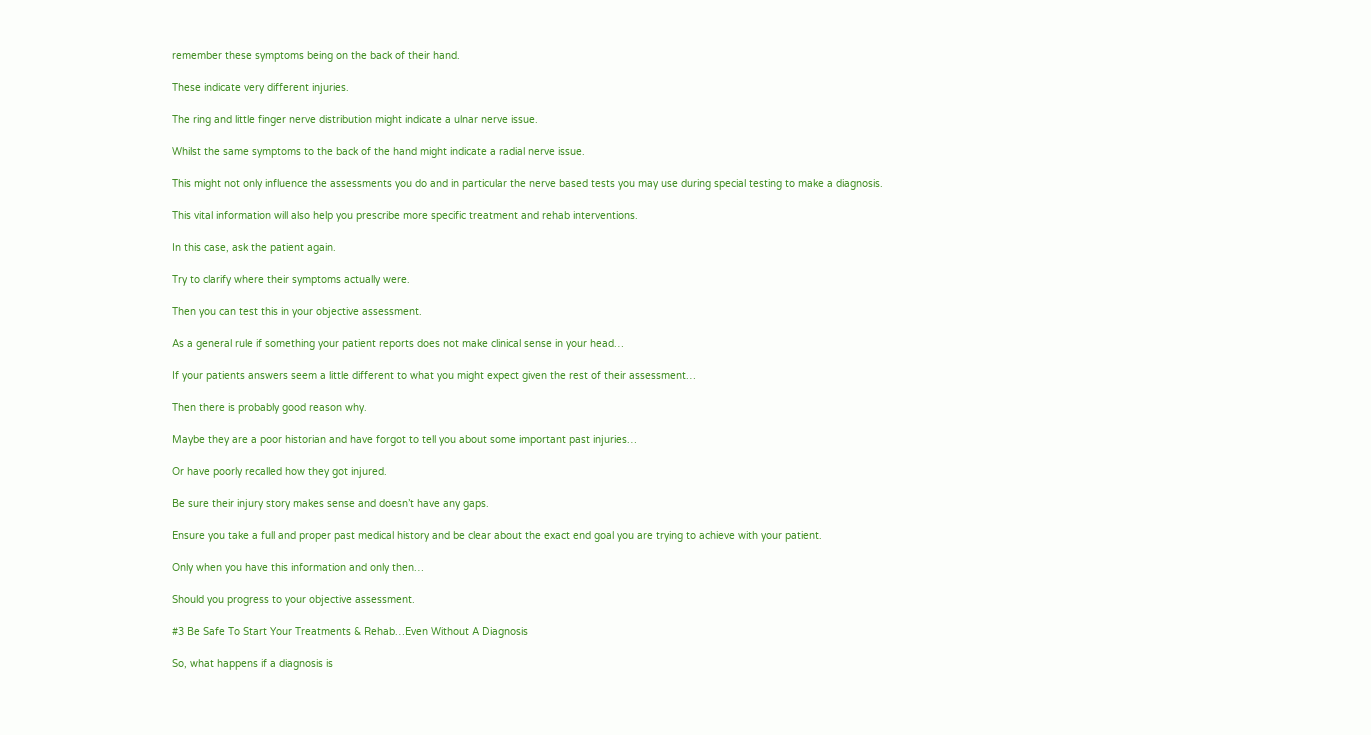remember these symptoms being on the back of their hand.

These indicate very different injuries.

The ring and little finger nerve distribution might indicate a ulnar nerve issue.

Whilst the same symptoms to the back of the hand might indicate a radial nerve issue.

This might not only influence the assessments you do and in particular the nerve based tests you may use during special testing to make a diagnosis.

This vital information will also help you prescribe more specific treatment and rehab interventions.

In this case, ask the patient again.

Try to clarify where their symptoms actually were.

Then you can test this in your objective assessment.

As a general rule if something your patient reports does not make clinical sense in your head…

If your patients answers seem a little different to what you might expect given the rest of their assessment…

Then there is probably good reason why.

Maybe they are a poor historian and have forgot to tell you about some important past injuries…

Or have poorly recalled how they got injured.

Be sure their injury story makes sense and doesn’t have any gaps.

Ensure you take a full and proper past medical history and be clear about the exact end goal you are trying to achieve with your patient.

Only when you have this information and only then…

Should you progress to your objective assessment.

#3 Be Safe To Start Your Treatments & Rehab…Even Without A Diagnosis

So, what happens if a diagnosis is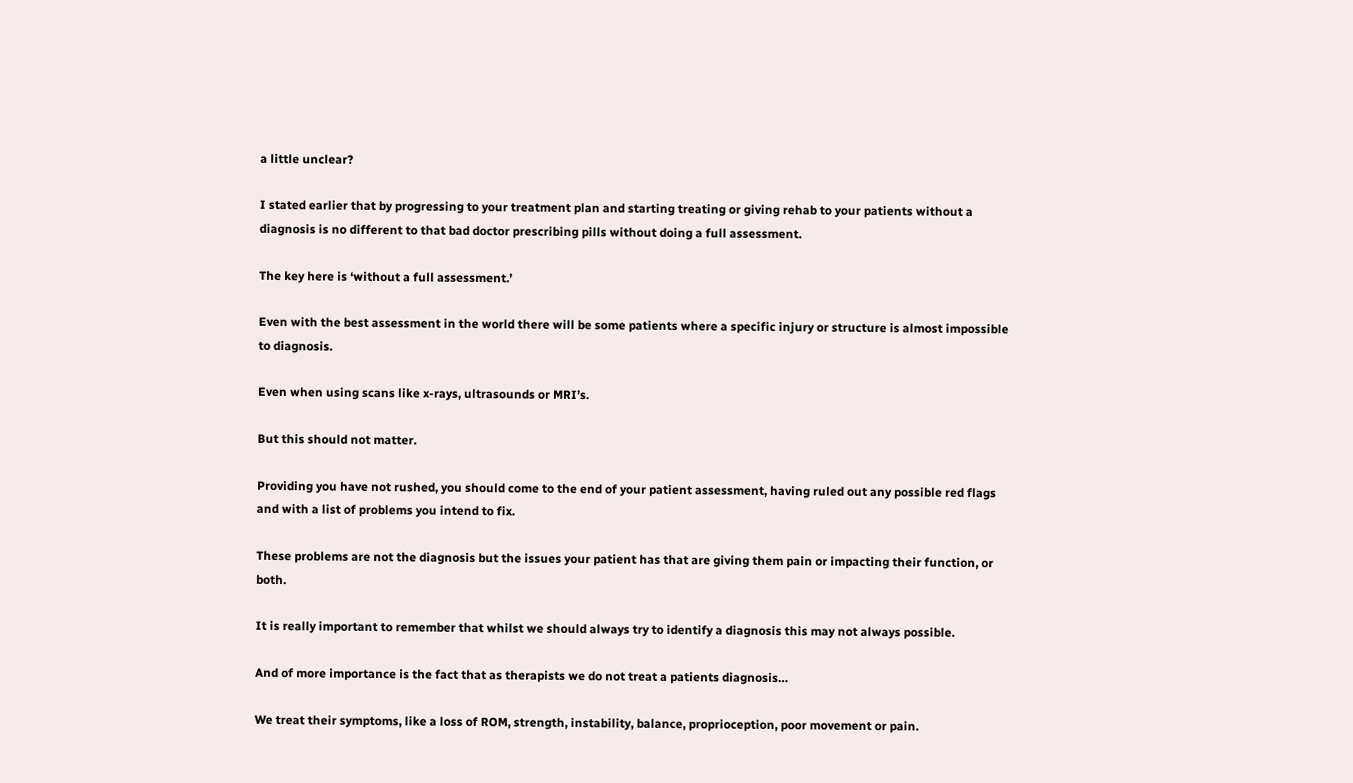a little unclear?

I stated earlier that by progressing to your treatment plan and starting treating or giving rehab to your patients without a diagnosis is no different to that bad doctor prescribing pills without doing a full assessment.

The key here is ‘without a full assessment.’

Even with the best assessment in the world there will be some patients where a specific injury or structure is almost impossible to diagnosis.

Even when using scans like x-rays, ultrasounds or MRI’s.

But this should not matter.

Providing you have not rushed, you should come to the end of your patient assessment, having ruled out any possible red flags and with a list of problems you intend to fix.

These problems are not the diagnosis but the issues your patient has that are giving them pain or impacting their function, or both.

It is really important to remember that whilst we should always try to identify a diagnosis this may not always possible.

And of more importance is the fact that as therapists we do not treat a patients diagnosis…

We treat their symptoms, like a loss of ROM, strength, instability, balance, proprioception, poor movement or pain.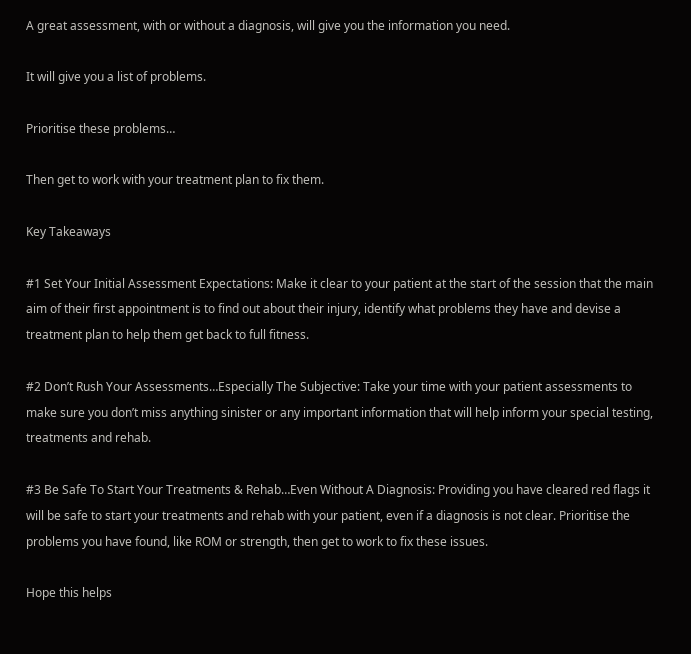A great assessment, with or without a diagnosis, will give you the information you need.

It will give you a list of problems.

Prioritise these problems…

Then get to work with your treatment plan to fix them.

Key Takeaways

#1 Set Your Initial Assessment Expectations: Make it clear to your patient at the start of the session that the main aim of their first appointment is to find out about their injury, identify what problems they have and devise a treatment plan to help them get back to full fitness.

#2 Don’t Rush Your Assessments…Especially The Subjective: Take your time with your patient assessments to make sure you don’t miss anything sinister or any important information that will help inform your special testing, treatments and rehab.

#3 Be Safe To Start Your Treatments & Rehab…Even Without A Diagnosis: Providing you have cleared red flags it will be safe to start your treatments and rehab with your patient, even if a diagnosis is not clear. Prioritise the problems you have found, like ROM or strength, then get to work to fix these issues.

Hope this helps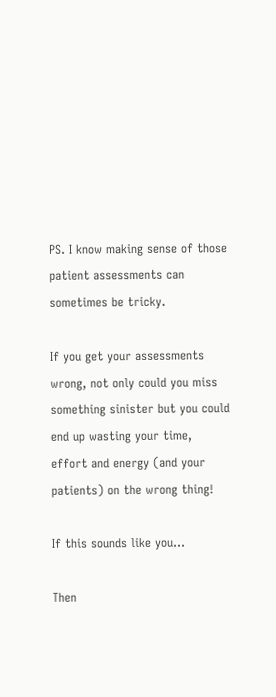PS. I know making sense of those patient assessments can sometimes be tricky.

If you get your assessments wrong, not only could you miss something sinister but you could end up wasting your time, effort and energy (and your patients) on the wrong thing!

If this sounds like you…

Then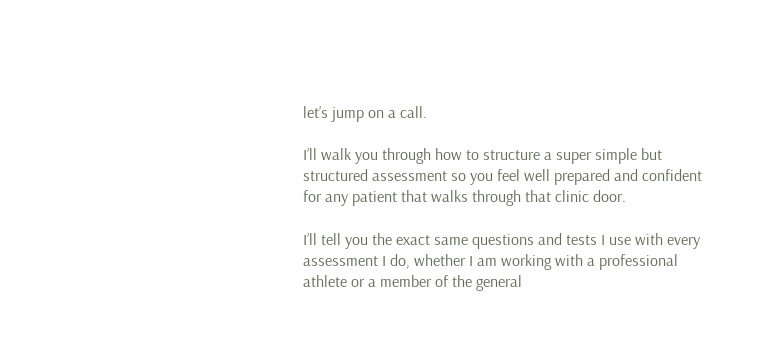let’s jump on a call.

I’ll walk you through how to structure a super simple but structured assessment so you feel well prepared and confident for any patient that walks through that clinic door.

I’ll tell you the exact same questions and tests I use with every assessment I do, whether I am working with a professional athlete or a member of the general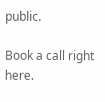public.

Book a call right here.